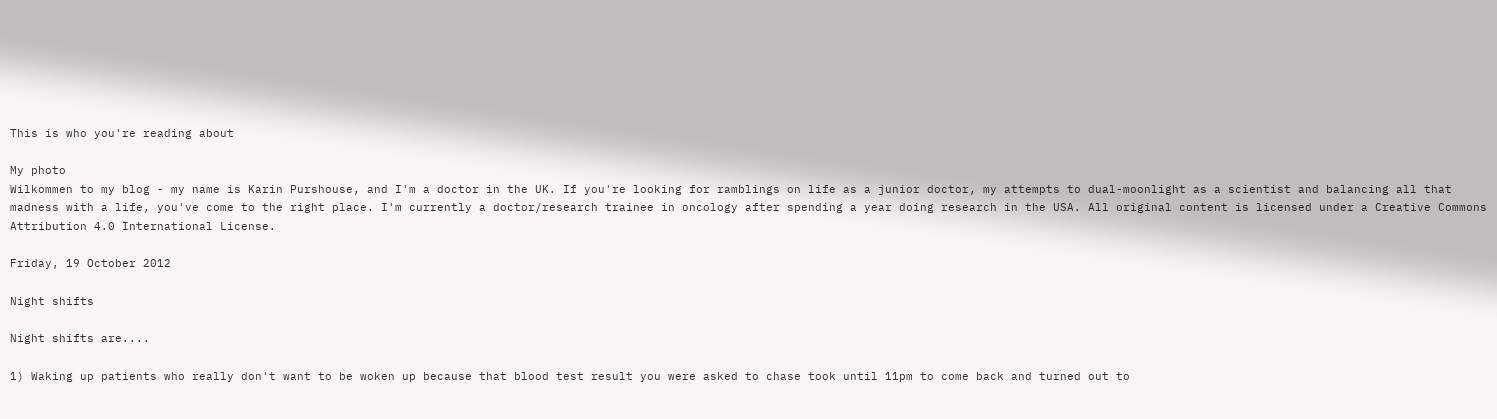This is who you're reading about

My photo
Wilkommen to my blog - my name is Karin Purshouse, and I'm a doctor in the UK. If you're looking for ramblings on life as a junior doctor, my attempts to dual-moonlight as a scientist and balancing all that madness with a life, you've come to the right place. I'm currently a doctor/research trainee in oncology after spending a year doing research in the USA. All original content is licensed under a Creative Commons Attribution 4.0 International License.

Friday, 19 October 2012

Night shifts

Night shifts are....

1) Waking up patients who really don't want to be woken up because that blood test result you were asked to chase took until 11pm to come back and turned out to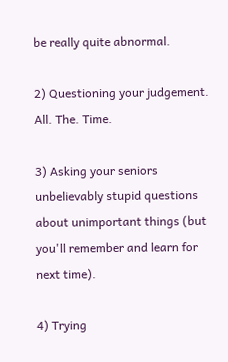be really quite abnormal.

2) Questioning your judgement.  All. The. Time.

3) Asking your seniors unbelievably stupid questions about unimportant things (but you'll remember and learn for next time).

4) Trying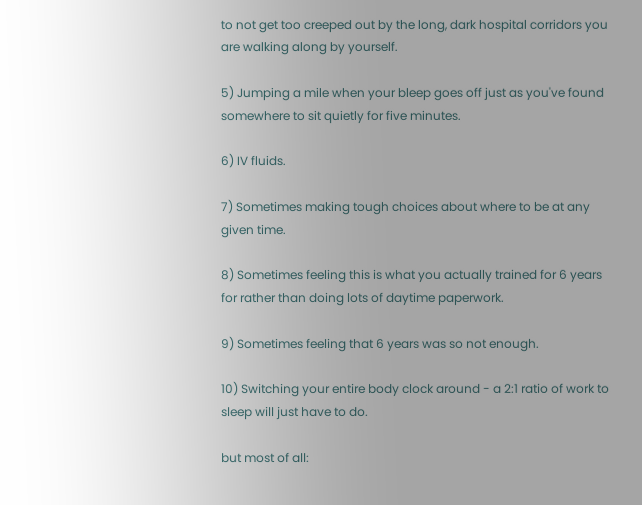to not get too creeped out by the long, dark hospital corridors you are walking along by yourself.

5) Jumping a mile when your bleep goes off just as you've found somewhere to sit quietly for five minutes.

6) IV fluids.

7) Sometimes making tough choices about where to be at any given time.

8) Sometimes feeling this is what you actually trained for 6 years for rather than doing lots of daytime paperwork.

9) Sometimes feeling that 6 years was so not enough.

10) Switching your entire body clock around - a 2:1 ratio of work to sleep will just have to do.

but most of all: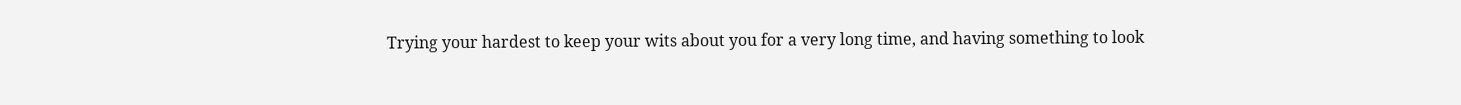Trying your hardest to keep your wits about you for a very long time, and having something to look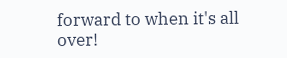forward to when it's all over!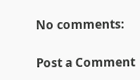No comments:

Post a Comment